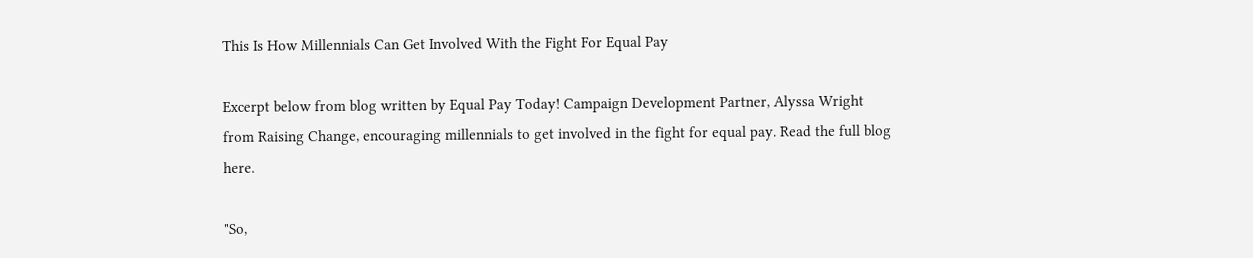This Is How Millennials Can Get Involved With the Fight For Equal Pay

Excerpt below from blog written by Equal Pay Today! Campaign Development Partner, Alyssa Wright from Raising Change, encouraging millennials to get involved in the fight for equal pay. Read the full blog here.

"So,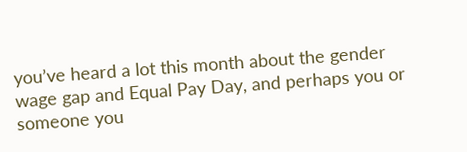you’ve heard a lot this month about the gender wage gap and Equal Pay Day, and perhaps you or someone you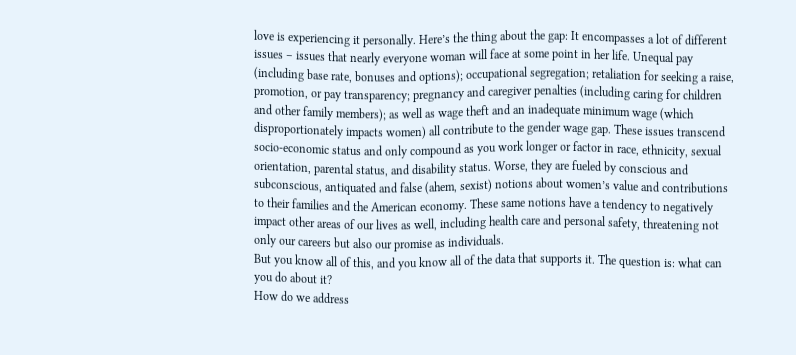love is experiencing it personally. Here’s the thing about the gap: It encompasses a lot of different issues – issues that nearly everyone woman will face at some point in her life. Unequal pay (including base rate, bonuses and options); occupational segregation; retaliation for seeking a raise, promotion, or pay transparency; pregnancy and caregiver penalties (including caring for children and other family members); as well as wage theft and an inadequate minimum wage (which disproportionately impacts women) all contribute to the gender wage gap. These issues transcend socio-economic status and only compound as you work longer or factor in race, ethnicity, sexual orientation, parental status, and disability status. Worse, they are fueled by conscious and subconscious, antiquated and false (ahem, sexist) notions about women’s value and contributions to their families and the American economy. These same notions have a tendency to negatively impact other areas of our lives as well, including health care and personal safety, threatening not only our careers but also our promise as individuals.
But you know all of this, and you know all of the data that supports it. The question is: what can you do about it?
How do we address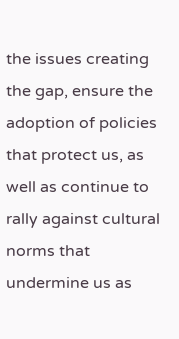the issues creating the gap, ensure the adoption of policies that protect us, as well as continue to rally against cultural norms that undermine us as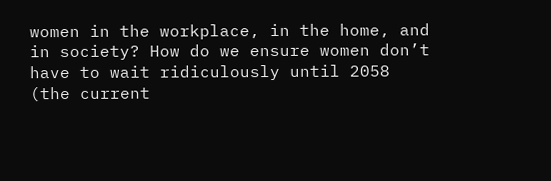women in the workplace, in the home, and in society? How do we ensure women don’t have to wait ridiculously until 2058 (the current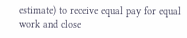estimate) to receive equal pay for equal work and close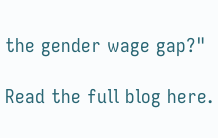the gender wage gap?"

Read the full blog here.